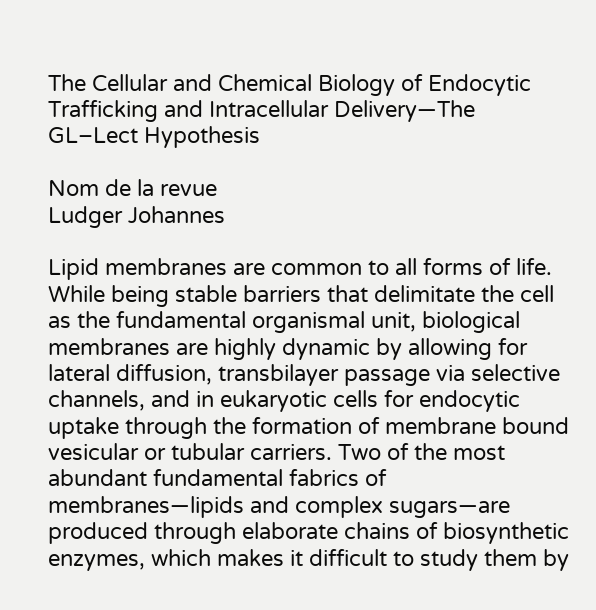The Cellular and Chemical Biology of Endocytic Trafficking and Intracellular Delivery—The GL–Lect Hypothesis

Nom de la revue
Ludger Johannes

Lipid membranes are common to all forms of life. While being stable barriers that delimitate the cell as the fundamental organismal unit, biological membranes are highly dynamic by allowing for lateral diffusion, transbilayer passage via selective channels, and in eukaryotic cells for endocytic uptake through the formation of membrane bound vesicular or tubular carriers. Two of the most abundant fundamental fabrics of membranes—lipids and complex sugars—are produced through elaborate chains of biosynthetic enzymes, which makes it difficult to study them by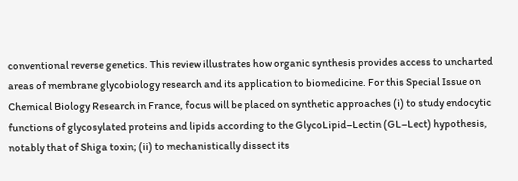conventional reverse genetics. This review illustrates how organic synthesis provides access to uncharted areas of membrane glycobiology research and its application to biomedicine. For this Special Issue on Chemical Biology Research in France, focus will be placed on synthetic approaches (i) to study endocytic functions of glycosylated proteins and lipids according to the GlycoLipid–Lectin (GL–Lect) hypothesis, notably that of Shiga toxin; (ii) to mechanistically dissect its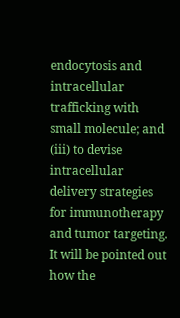endocytosis and intracellular trafficking with small molecule; and (iii) to devise intracellular delivery strategies for immunotherapy and tumor targeting. It will be pointed out how the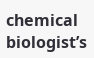chemical biologist’s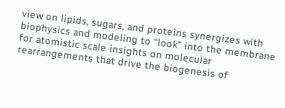view on lipids, sugars, and proteins synergizes with biophysics and modeling to “look” into the membrane for atomistic scale insights on molecular rearrangements that drive the biogenesis of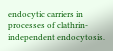endocytic carriers in processes of clathrin-independent endocytosis.